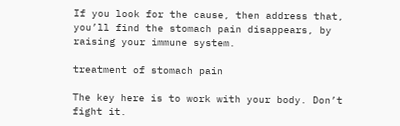If you look for the cause, then address that, you’ll find the stomach pain disappears, by raising your immune system.

treatment of stomach pain

The key here is to work with your body. Don’t fight it.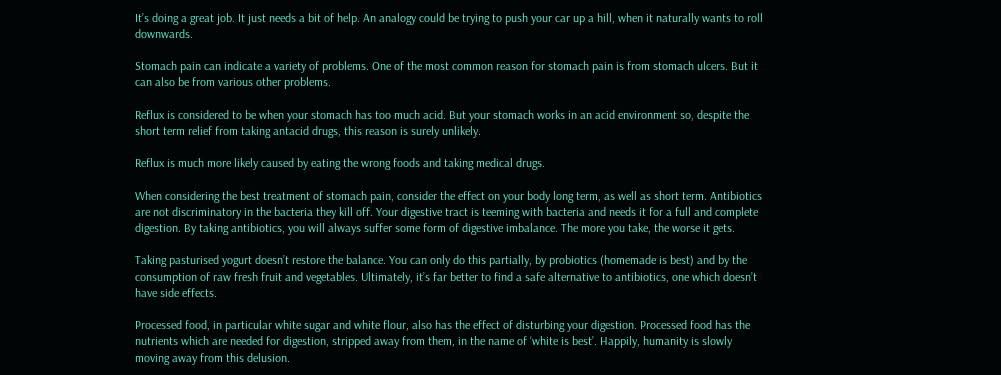It’s doing a great job. It just needs a bit of help. An analogy could be trying to push your car up a hill, when it naturally wants to roll downwards.

Stomach pain can indicate a variety of problems. One of the most common reason for stomach pain is from stomach ulcers. But it can also be from various other problems.

Reflux is considered to be when your stomach has too much acid. But your stomach works in an acid environment so, despite the short term relief from taking antacid drugs, this reason is surely unlikely.

Reflux is much more likely caused by eating the wrong foods and taking medical drugs.

When considering the best treatment of stomach pain, consider the effect on your body long term, as well as short term. Antibiotics are not discriminatory in the bacteria they kill off. Your digestive tract is teeming with bacteria and needs it for a full and complete digestion. By taking antibiotics, you will always suffer some form of digestive imbalance. The more you take, the worse it gets.

Taking pasturised yogurt doesn’t restore the balance. You can only do this partially, by probiotics (homemade is best) and by the consumption of raw fresh fruit and vegetables. Ultimately, it’s far better to find a safe alternative to antibiotics, one which doesn’t have side effects.

Processed food, in particular white sugar and white flour, also has the effect of disturbing your digestion. Processed food has the nutrients which are needed for digestion, stripped away from them, in the name of ‘white is best’. Happily, humanity is slowly moving away from this delusion.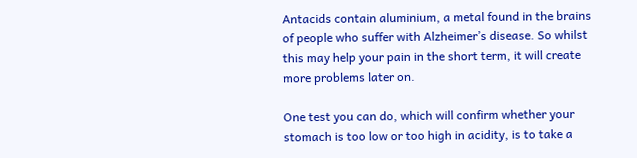Antacids contain aluminium, a metal found in the brains of people who suffer with Alzheimer’s disease. So whilst this may help your pain in the short term, it will create more problems later on.

One test you can do, which will confirm whether your stomach is too low or too high in acidity, is to take a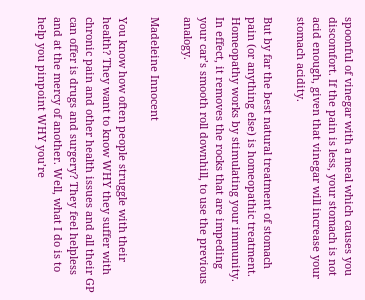spoonful of vinegar with a meal which causes you discomfort. If the pain is less, your stomach is not acid enough, given that vinegar will increase your stomach acidity.

But by far the best natural treatment of stomach pain (or anything else) is homeopathic treatment. Homeopathy works by stimulating your immunity. In effect, it removes the rocks that are impeding your car’s smooth roll downhill, to use the previous analogy.

Madeleine Innocent

You know how often people struggle with their health? They want to know WHY they suffer with chronic pain and other health issues and all their GP can offer is drugs and surgery? They feel helpless and at the mercy of another. Well, what I do is to help you pinpoint WHY you’re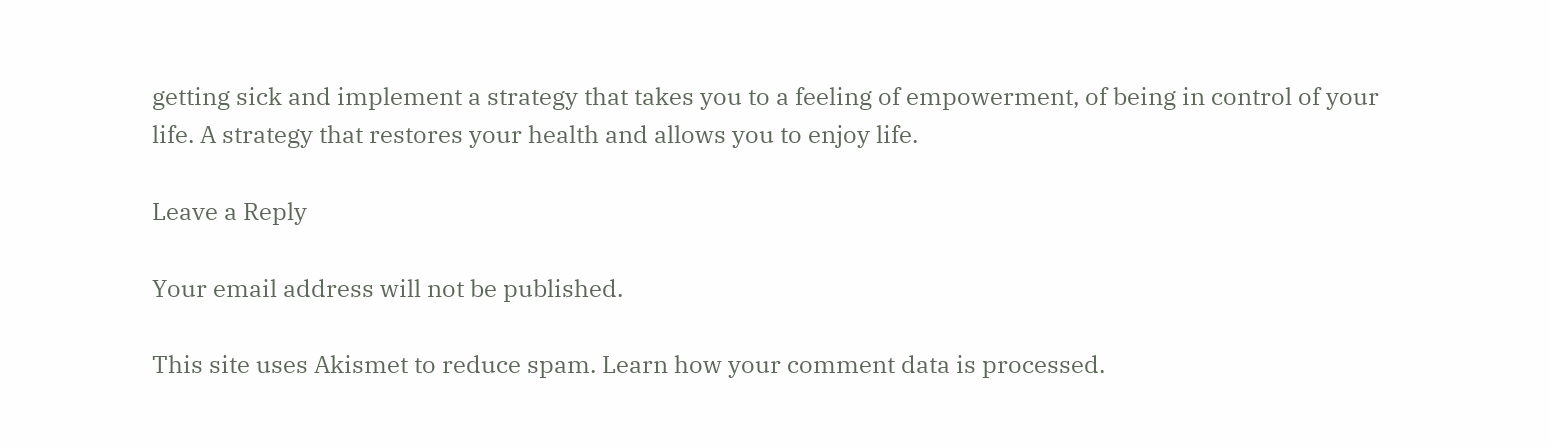getting sick and implement a strategy that takes you to a feeling of empowerment, of being in control of your life. A strategy that restores your health and allows you to enjoy life.

Leave a Reply

Your email address will not be published.

This site uses Akismet to reduce spam. Learn how your comment data is processed.